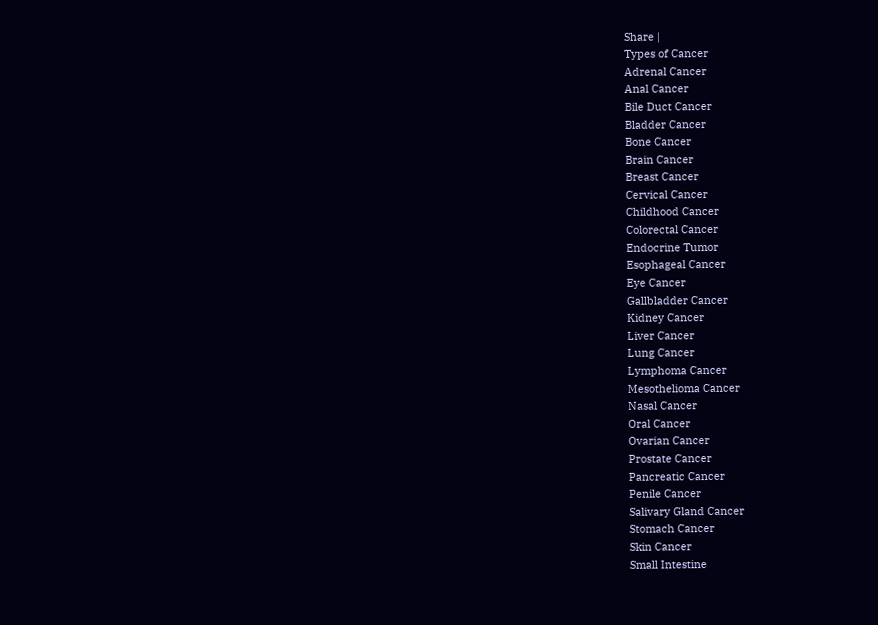Share |
Types of Cancer
Adrenal Cancer
Anal Cancer
Bile Duct Cancer
Bladder Cancer
Bone Cancer
Brain Cancer
Breast Cancer
Cervical Cancer
Childhood Cancer
Colorectal Cancer
Endocrine Tumor
Esophageal Cancer
Eye Cancer
Gallbladder Cancer
Kidney Cancer
Liver Cancer
Lung Cancer
Lymphoma Cancer
Mesothelioma Cancer
Nasal Cancer
Oral Cancer
Ovarian Cancer
Prostate Cancer
Pancreatic Cancer
Penile Cancer
Salivary Gland Cancer
Stomach Cancer
Skin Cancer
Small Intestine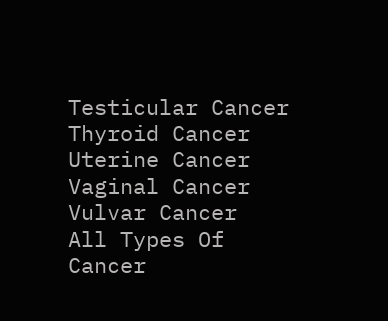Testicular Cancer
Thyroid Cancer
Uterine Cancer
Vaginal Cancer
Vulvar Cancer
All Types Of Cancer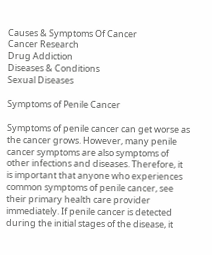Causes & Symptoms Of Cancer
Cancer Research
Drug Addiction
Diseases & Conditions
Sexual Diseases

Symptoms of Penile Cancer

Symptoms of penile cancer can get worse as the cancer grows. However, many penile cancer symptoms are also symptoms of other infections and diseases. Therefore, it is important that anyone who experiences common symptoms of penile cancer, see their primary health care provider immediately. If penile cancer is detected during the initial stages of the disease, it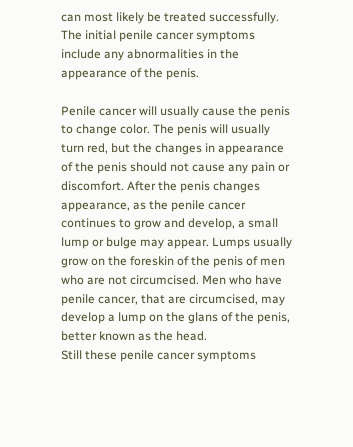can most likely be treated successfully. The initial penile cancer symptoms include any abnormalities in the appearance of the penis.

Penile cancer will usually cause the penis to change color. The penis will usually turn red, but the changes in appearance of the penis should not cause any pain or discomfort. After the penis changes appearance, as the penile cancer continues to grow and develop, a small lump or bulge may appear. Lumps usually grow on the foreskin of the penis of men who are not circumcised. Men who have penile cancer, that are circumcised, may develop a lump on the glans of the penis, better known as the head.
Still these penile cancer symptoms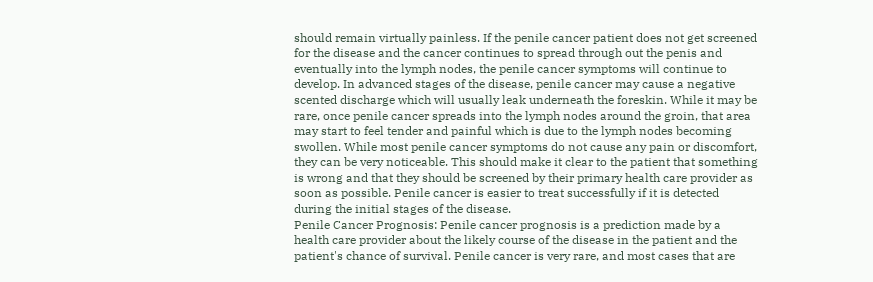should remain virtually painless. If the penile cancer patient does not get screened for the disease and the cancer continues to spread through out the penis and eventually into the lymph nodes, the penile cancer symptoms will continue to develop. In advanced stages of the disease, penile cancer may cause a negative scented discharge which will usually leak underneath the foreskin. While it may be rare, once penile cancer spreads into the lymph nodes around the groin, that area may start to feel tender and painful which is due to the lymph nodes becoming swollen. While most penile cancer symptoms do not cause any pain or discomfort, they can be very noticeable. This should make it clear to the patient that something is wrong and that they should be screened by their primary health care provider as soon as possible. Penile cancer is easier to treat successfully if it is detected during the initial stages of the disease.
Penile Cancer Prognosis: Penile cancer prognosis is a prediction made by a health care provider about the likely course of the disease in the patient and the patient's chance of survival. Penile cancer is very rare, and most cases that are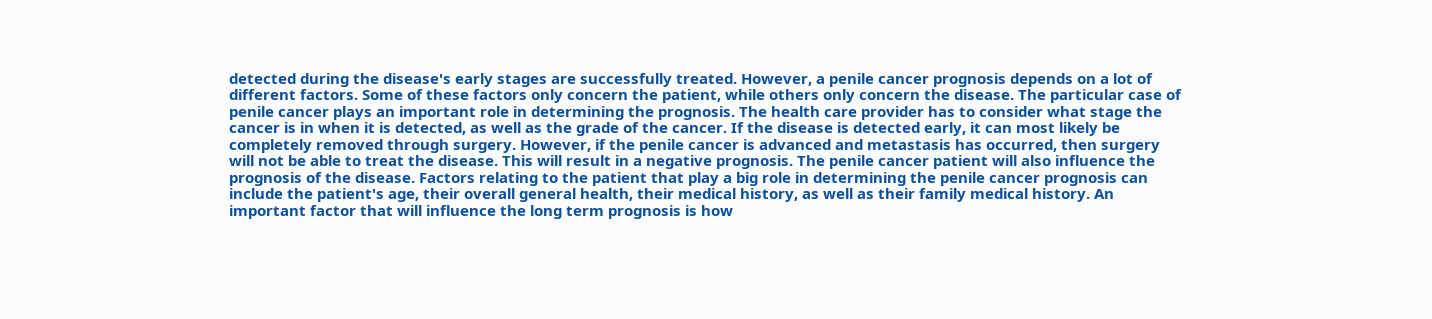detected during the disease's early stages are successfully treated. However, a penile cancer prognosis depends on a lot of different factors. Some of these factors only concern the patient, while others only concern the disease. The particular case of penile cancer plays an important role in determining the prognosis. The health care provider has to consider what stage the cancer is in when it is detected, as well as the grade of the cancer. If the disease is detected early, it can most likely be completely removed through surgery. However, if the penile cancer is advanced and metastasis has occurred, then surgery will not be able to treat the disease. This will result in a negative prognosis. The penile cancer patient will also influence the prognosis of the disease. Factors relating to the patient that play a big role in determining the penile cancer prognosis can include the patient's age, their overall general health, their medical history, as well as their family medical history. An important factor that will influence the long term prognosis is how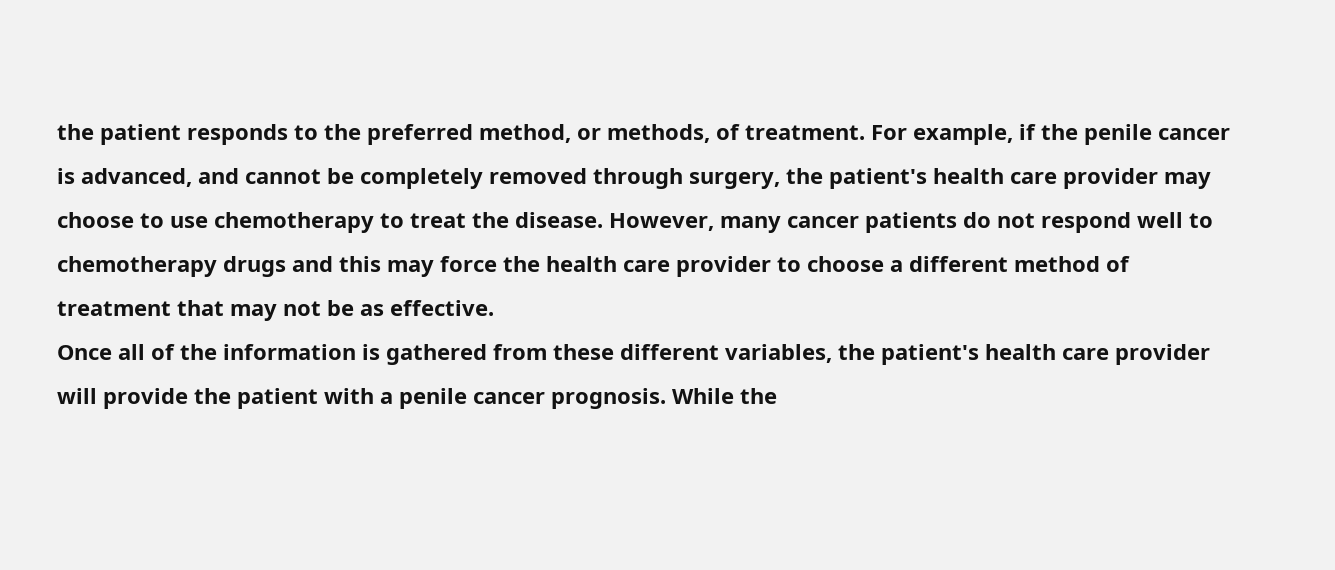the patient responds to the preferred method, or methods, of treatment. For example, if the penile cancer is advanced, and cannot be completely removed through surgery, the patient's health care provider may choose to use chemotherapy to treat the disease. However, many cancer patients do not respond well to chemotherapy drugs and this may force the health care provider to choose a different method of treatment that may not be as effective.
Once all of the information is gathered from these different variables, the patient's health care provider will provide the patient with a penile cancer prognosis. While the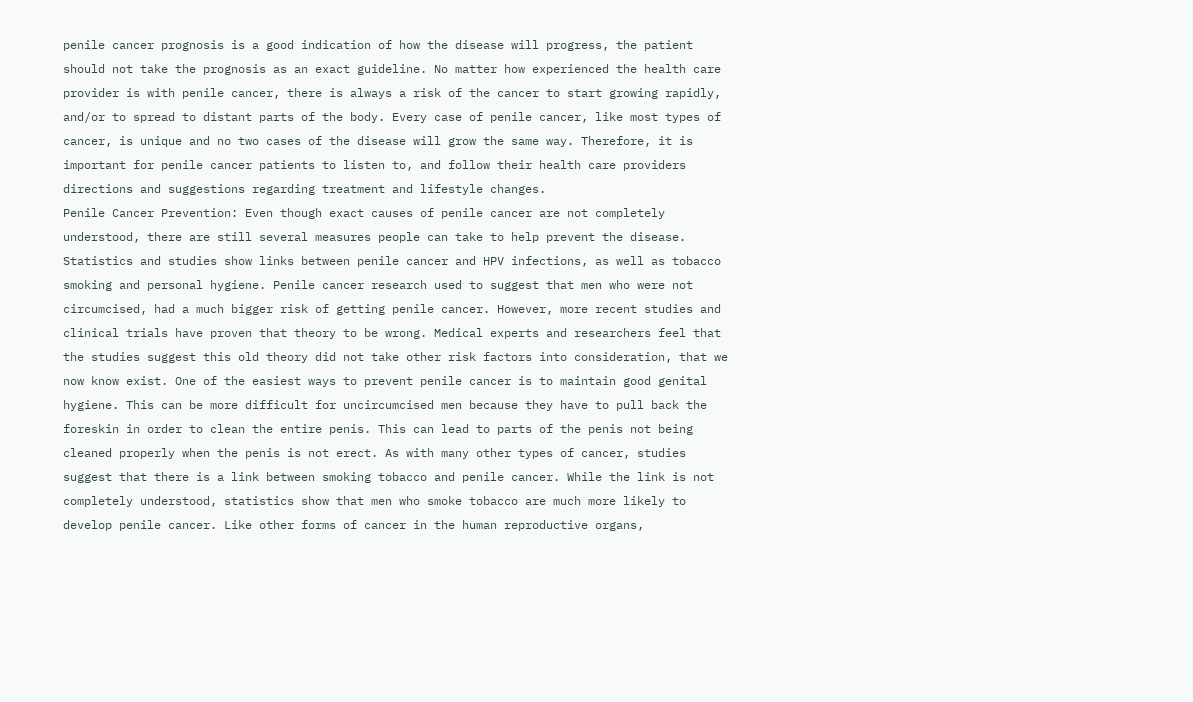penile cancer prognosis is a good indication of how the disease will progress, the patient should not take the prognosis as an exact guideline. No matter how experienced the health care provider is with penile cancer, there is always a risk of the cancer to start growing rapidly, and/or to spread to distant parts of the body. Every case of penile cancer, like most types of cancer, is unique and no two cases of the disease will grow the same way. Therefore, it is important for penile cancer patients to listen to, and follow their health care providers directions and suggestions regarding treatment and lifestyle changes.
Penile Cancer Prevention: Even though exact causes of penile cancer are not completely understood, there are still several measures people can take to help prevent the disease. Statistics and studies show links between penile cancer and HPV infections, as well as tobacco smoking and personal hygiene. Penile cancer research used to suggest that men who were not circumcised, had a much bigger risk of getting penile cancer. However, more recent studies and clinical trials have proven that theory to be wrong. Medical experts and researchers feel that the studies suggest this old theory did not take other risk factors into consideration, that we now know exist. One of the easiest ways to prevent penile cancer is to maintain good genital hygiene. This can be more difficult for uncircumcised men because they have to pull back the foreskin in order to clean the entire penis. This can lead to parts of the penis not being cleaned properly when the penis is not erect. As with many other types of cancer, studies suggest that there is a link between smoking tobacco and penile cancer. While the link is not completely understood, statistics show that men who smoke tobacco are much more likely to develop penile cancer. Like other forms of cancer in the human reproductive organs,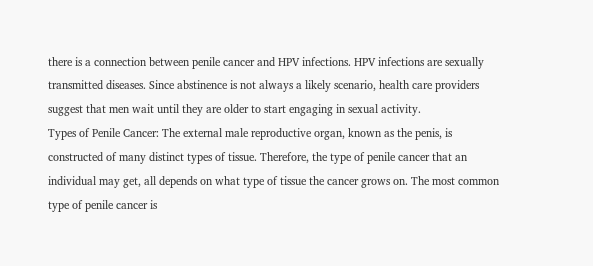there is a connection between penile cancer and HPV infections. HPV infections are sexually transmitted diseases. Since abstinence is not always a likely scenario, health care providers suggest that men wait until they are older to start engaging in sexual activity.
Types of Penile Cancer: The external male reproductive organ, known as the penis, is constructed of many distinct types of tissue. Therefore, the type of penile cancer that an individual may get, all depends on what type of tissue the cancer grows on. The most common type of penile cancer is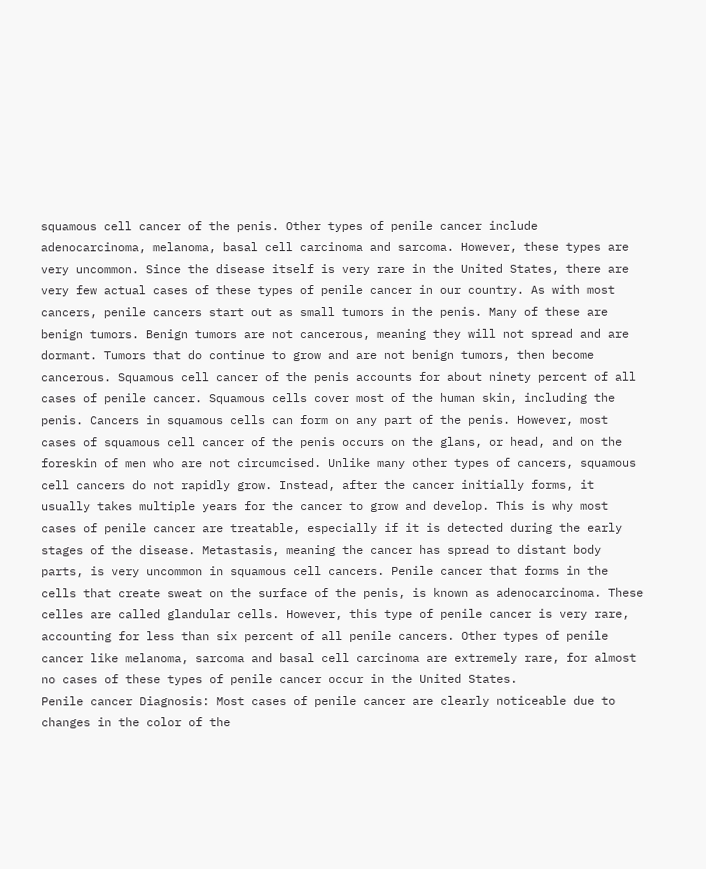squamous cell cancer of the penis. Other types of penile cancer include adenocarcinoma, melanoma, basal cell carcinoma and sarcoma. However, these types are very uncommon. Since the disease itself is very rare in the United States, there are very few actual cases of these types of penile cancer in our country. As with most cancers, penile cancers start out as small tumors in the penis. Many of these are benign tumors. Benign tumors are not cancerous, meaning they will not spread and are dormant. Tumors that do continue to grow and are not benign tumors, then become cancerous. Squamous cell cancer of the penis accounts for about ninety percent of all cases of penile cancer. Squamous cells cover most of the human skin, including the penis. Cancers in squamous cells can form on any part of the penis. However, most cases of squamous cell cancer of the penis occurs on the glans, or head, and on the foreskin of men who are not circumcised. Unlike many other types of cancers, squamous cell cancers do not rapidly grow. Instead, after the cancer initially forms, it usually takes multiple years for the cancer to grow and develop. This is why most cases of penile cancer are treatable, especially if it is detected during the early stages of the disease. Metastasis, meaning the cancer has spread to distant body parts, is very uncommon in squamous cell cancers. Penile cancer that forms in the cells that create sweat on the surface of the penis, is known as adenocarcinoma. These celles are called glandular cells. However, this type of penile cancer is very rare, accounting for less than six percent of all penile cancers. Other types of penile cancer like melanoma, sarcoma and basal cell carcinoma are extremely rare, for almost no cases of these types of penile cancer occur in the United States.
Penile cancer Diagnosis: Most cases of penile cancer are clearly noticeable due to changes in the color of the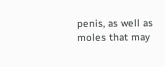penis, as well as moles that may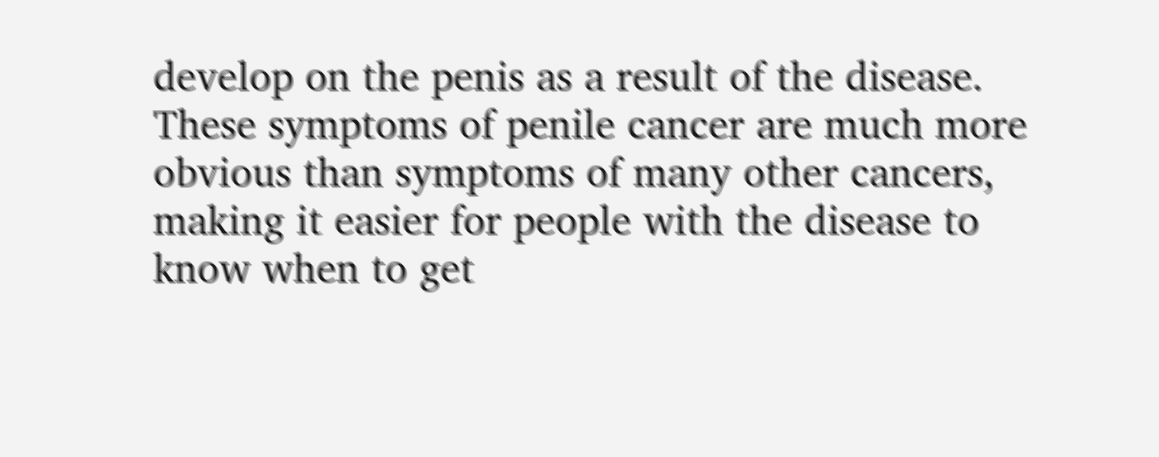develop on the penis as a result of the disease. These symptoms of penile cancer are much more obvious than symptoms of many other cancers, making it easier for people with the disease to know when to get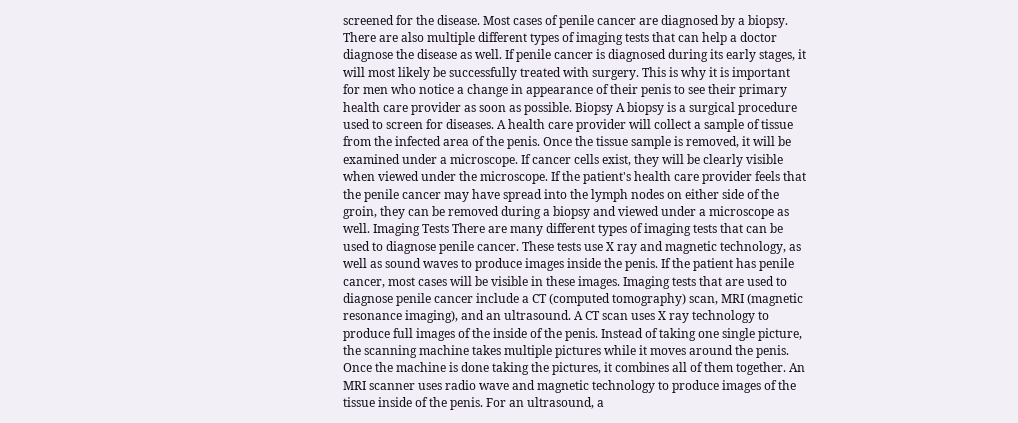screened for the disease. Most cases of penile cancer are diagnosed by a biopsy. There are also multiple different types of imaging tests that can help a doctor diagnose the disease as well. If penile cancer is diagnosed during its early stages, it will most likely be successfully treated with surgery. This is why it is important for men who notice a change in appearance of their penis to see their primary health care provider as soon as possible. Biopsy A biopsy is a surgical procedure used to screen for diseases. A health care provider will collect a sample of tissue from the infected area of the penis. Once the tissue sample is removed, it will be examined under a microscope. If cancer cells exist, they will be clearly visible when viewed under the microscope. If the patient's health care provider feels that the penile cancer may have spread into the lymph nodes on either side of the groin, they can be removed during a biopsy and viewed under a microscope as well. Imaging Tests There are many different types of imaging tests that can be used to diagnose penile cancer. These tests use X ray and magnetic technology, as well as sound waves to produce images inside the penis. If the patient has penile cancer, most cases will be visible in these images. Imaging tests that are used to diagnose penile cancer include a CT (computed tomography) scan, MRI (magnetic resonance imaging), and an ultrasound. A CT scan uses X ray technology to produce full images of the inside of the penis. Instead of taking one single picture, the scanning machine takes multiple pictures while it moves around the penis. Once the machine is done taking the pictures, it combines all of them together. An MRI scanner uses radio wave and magnetic technology to produce images of the tissue inside of the penis. For an ultrasound, a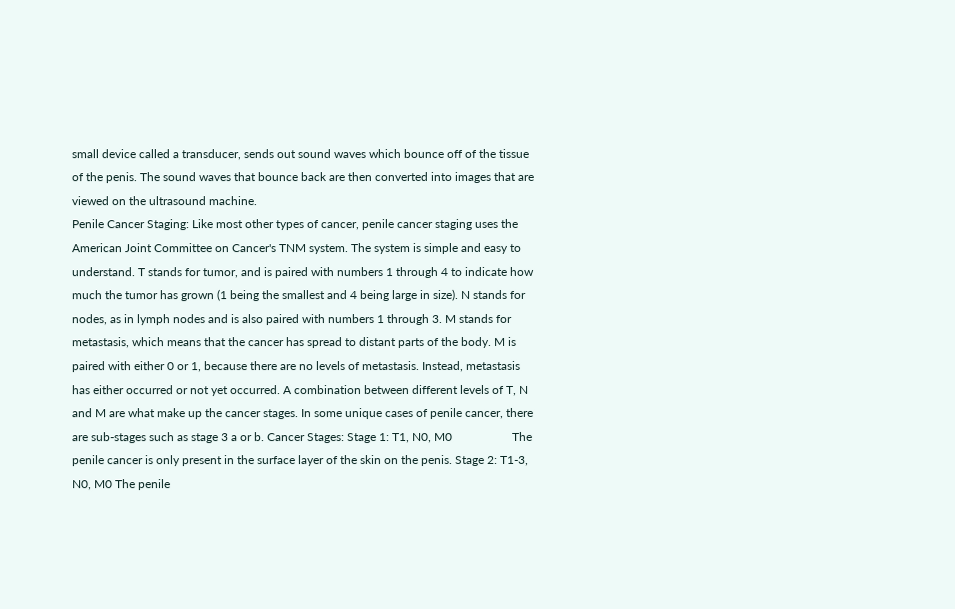small device called a transducer, sends out sound waves which bounce off of the tissue of the penis. The sound waves that bounce back are then converted into images that are viewed on the ultrasound machine.
Penile Cancer Staging: Like most other types of cancer, penile cancer staging uses the American Joint Committee on Cancer's TNM system. The system is simple and easy to understand. T stands for tumor, and is paired with numbers 1 through 4 to indicate how much the tumor has grown (1 being the smallest and 4 being large in size). N stands for nodes, as in lymph nodes and is also paired with numbers 1 through 3. M stands for metastasis, which means that the cancer has spread to distant parts of the body. M is paired with either 0 or 1, because there are no levels of metastasis. Instead, metastasis has either occurred or not yet occurred. A combination between different levels of T, N and M are what make up the cancer stages. In some unique cases of penile cancer, there are sub-stages such as stage 3 a or b. Cancer Stages: Stage 1: T1, N0, M0                    The penile cancer is only present in the surface layer of the skin on the penis. Stage 2: T1-3, N0, M0 The penile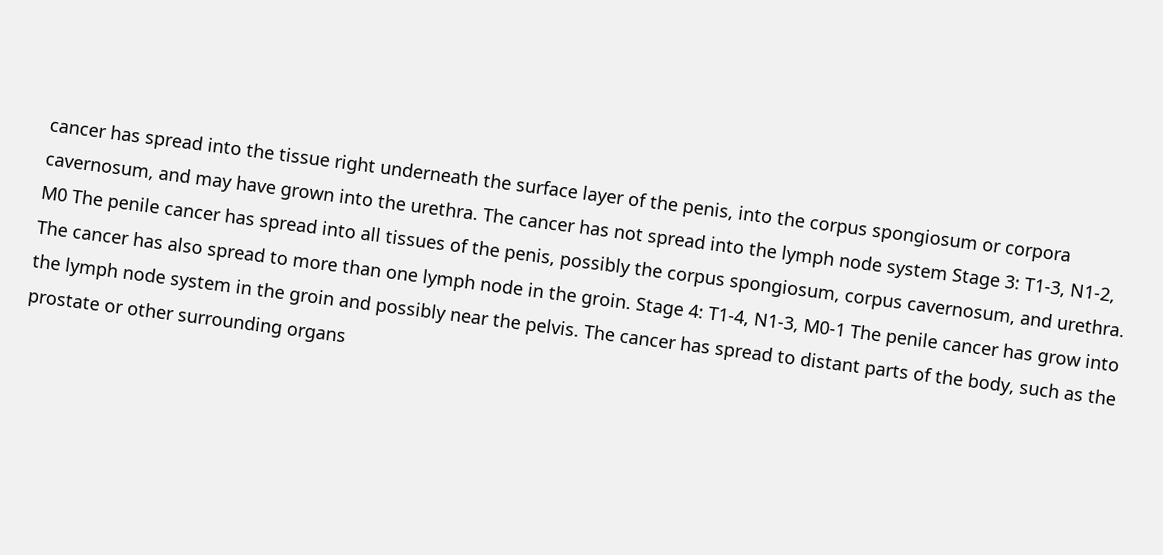cancer has spread into the tissue right underneath the surface layer of the penis, into the corpus spongiosum or corpora cavernosum, and may have grown into the urethra. The cancer has not spread into the lymph node system Stage 3: T1-3, N1-2, M0 The penile cancer has spread into all tissues of the penis, possibly the corpus spongiosum, corpus cavernosum, and urethra. The cancer has also spread to more than one lymph node in the groin. Stage 4: T1-4, N1-3, M0-1 The penile cancer has grow into the lymph node system in the groin and possibly near the pelvis. The cancer has spread to distant parts of the body, such as the prostate or other surrounding organs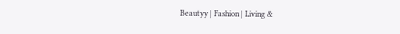Beautyy | Fashion | Living &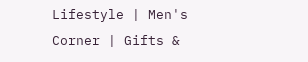Lifestyle | Men's Corner | Gifts &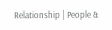Relationship | People &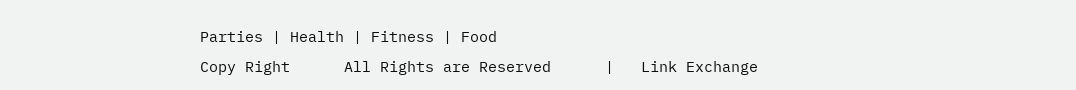Parties | Health | Fitness | Food
Copy Right      All Rights are Reserved      |   Link Exchange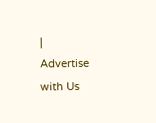|            Advertise with Us